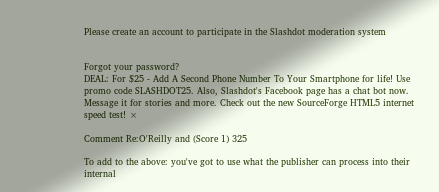Please create an account to participate in the Slashdot moderation system


Forgot your password?
DEAL: For $25 - Add A Second Phone Number To Your Smartphone for life! Use promo code SLASHDOT25. Also, Slashdot's Facebook page has a chat bot now. Message it for stories and more. Check out the new SourceForge HTML5 internet speed test! ×

Comment Re:O'Reilly and (Score 1) 325

To add to the above: you've got to use what the publisher can process into their internal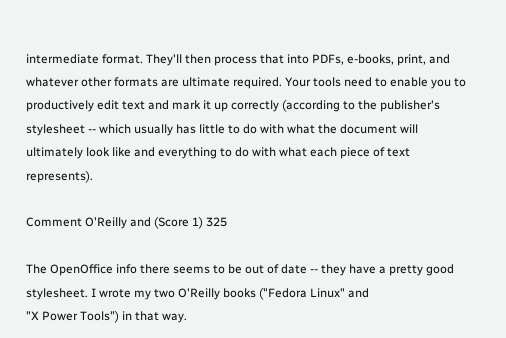intermediate format. They'll then process that into PDFs, e-books, print, and whatever other formats are ultimate required. Your tools need to enable you to productively edit text and mark it up correctly (according to the publisher's stylesheet -- which usually has little to do with what the document will ultimately look like and everything to do with what each piece of text represents).

Comment O'Reilly and (Score 1) 325

The OpenOffice info there seems to be out of date -- they have a pretty good stylesheet. I wrote my two O'Reilly books ("Fedora Linux" and
"X Power Tools") in that way.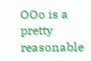OOo is a pretty reasonable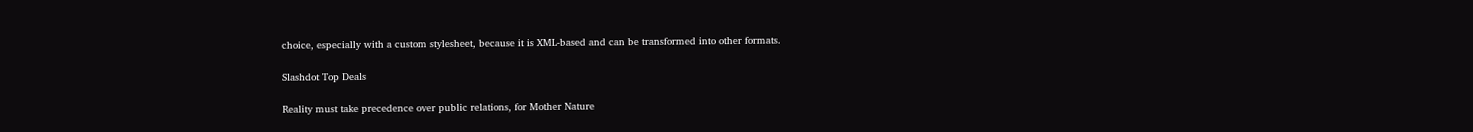choice, especially with a custom stylesheet, because it is XML-based and can be transformed into other formats.

Slashdot Top Deals

Reality must take precedence over public relations, for Mother Nature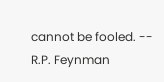cannot be fooled. -- R.P. Feynman